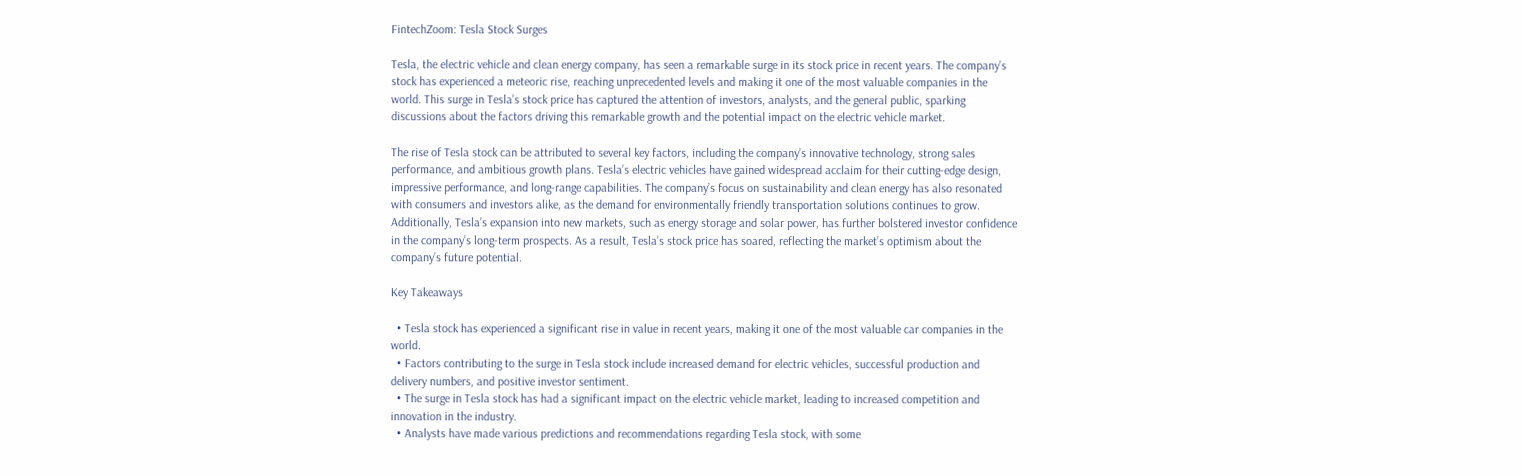FintechZoom: Tesla Stock Surges

Tesla, the electric vehicle and clean energy company, has seen a remarkable surge in its stock price in recent years. The company’s stock has experienced a meteoric rise, reaching unprecedented levels and making it one of the most valuable companies in the world. This surge in Tesla’s stock price has captured the attention of investors, analysts, and the general public, sparking discussions about the factors driving this remarkable growth and the potential impact on the electric vehicle market.

The rise of Tesla stock can be attributed to several key factors, including the company’s innovative technology, strong sales performance, and ambitious growth plans. Tesla’s electric vehicles have gained widespread acclaim for their cutting-edge design, impressive performance, and long-range capabilities. The company’s focus on sustainability and clean energy has also resonated with consumers and investors alike, as the demand for environmentally friendly transportation solutions continues to grow. Additionally, Tesla’s expansion into new markets, such as energy storage and solar power, has further bolstered investor confidence in the company’s long-term prospects. As a result, Tesla’s stock price has soared, reflecting the market’s optimism about the company’s future potential.

Key Takeaways

  • Tesla stock has experienced a significant rise in value in recent years, making it one of the most valuable car companies in the world.
  • Factors contributing to the surge in Tesla stock include increased demand for electric vehicles, successful production and delivery numbers, and positive investor sentiment.
  • The surge in Tesla stock has had a significant impact on the electric vehicle market, leading to increased competition and innovation in the industry.
  • Analysts have made various predictions and recommendations regarding Tesla stock, with some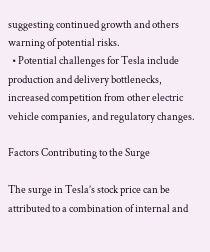suggesting continued growth and others warning of potential risks.
  • Potential challenges for Tesla include production and delivery bottlenecks, increased competition from other electric vehicle companies, and regulatory changes.

Factors Contributing to the Surge

The surge in Tesla’s stock price can be attributed to a combination of internal and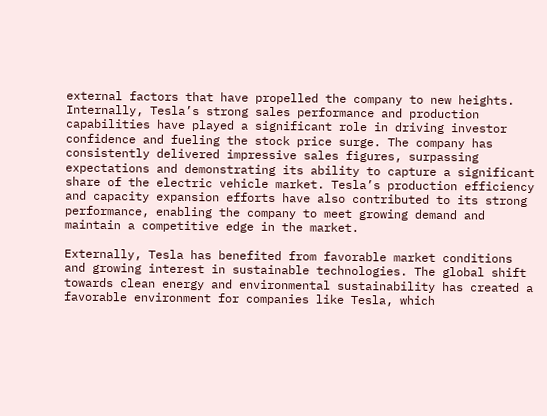external factors that have propelled the company to new heights. Internally, Tesla’s strong sales performance and production capabilities have played a significant role in driving investor confidence and fueling the stock price surge. The company has consistently delivered impressive sales figures, surpassing expectations and demonstrating its ability to capture a significant share of the electric vehicle market. Tesla’s production efficiency and capacity expansion efforts have also contributed to its strong performance, enabling the company to meet growing demand and maintain a competitive edge in the market.

Externally, Tesla has benefited from favorable market conditions and growing interest in sustainable technologies. The global shift towards clean energy and environmental sustainability has created a favorable environment for companies like Tesla, which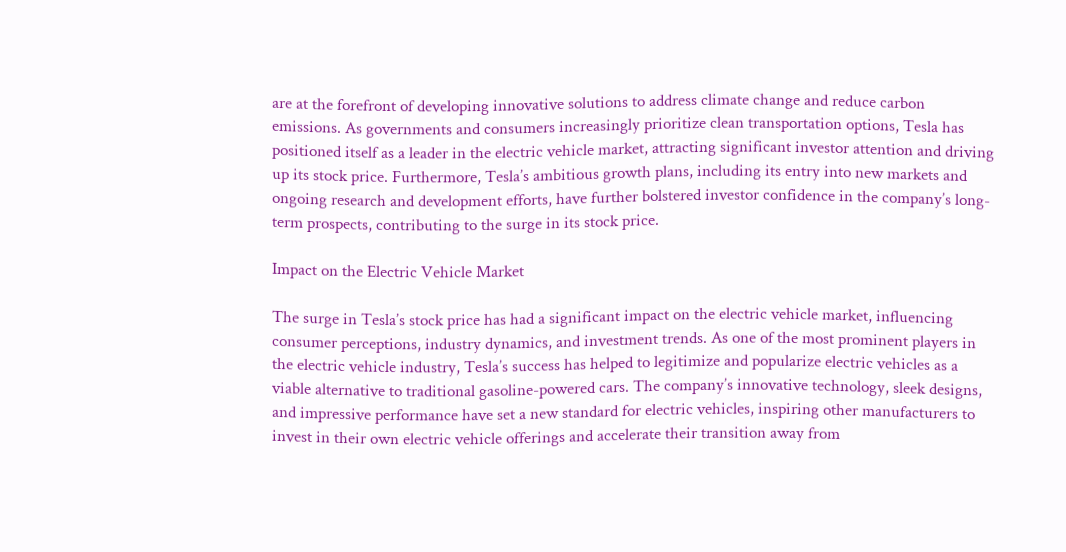are at the forefront of developing innovative solutions to address climate change and reduce carbon emissions. As governments and consumers increasingly prioritize clean transportation options, Tesla has positioned itself as a leader in the electric vehicle market, attracting significant investor attention and driving up its stock price. Furthermore, Tesla’s ambitious growth plans, including its entry into new markets and ongoing research and development efforts, have further bolstered investor confidence in the company’s long-term prospects, contributing to the surge in its stock price.

Impact on the Electric Vehicle Market

The surge in Tesla’s stock price has had a significant impact on the electric vehicle market, influencing consumer perceptions, industry dynamics, and investment trends. As one of the most prominent players in the electric vehicle industry, Tesla’s success has helped to legitimize and popularize electric vehicles as a viable alternative to traditional gasoline-powered cars. The company’s innovative technology, sleek designs, and impressive performance have set a new standard for electric vehicles, inspiring other manufacturers to invest in their own electric vehicle offerings and accelerate their transition away from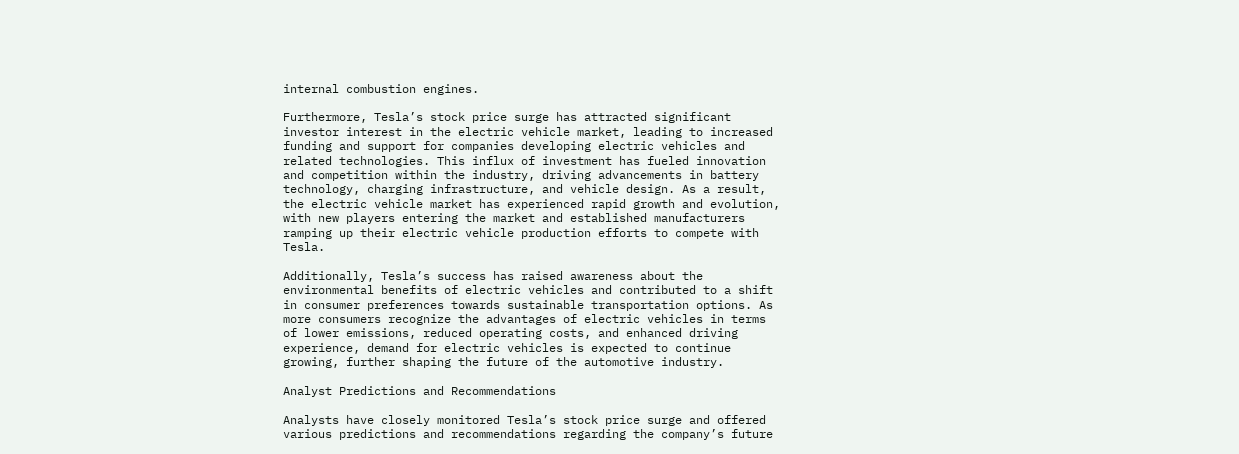internal combustion engines.

Furthermore, Tesla’s stock price surge has attracted significant investor interest in the electric vehicle market, leading to increased funding and support for companies developing electric vehicles and related technologies. This influx of investment has fueled innovation and competition within the industry, driving advancements in battery technology, charging infrastructure, and vehicle design. As a result, the electric vehicle market has experienced rapid growth and evolution, with new players entering the market and established manufacturers ramping up their electric vehicle production efforts to compete with Tesla.

Additionally, Tesla’s success has raised awareness about the environmental benefits of electric vehicles and contributed to a shift in consumer preferences towards sustainable transportation options. As more consumers recognize the advantages of electric vehicles in terms of lower emissions, reduced operating costs, and enhanced driving experience, demand for electric vehicles is expected to continue growing, further shaping the future of the automotive industry.

Analyst Predictions and Recommendations

Analysts have closely monitored Tesla’s stock price surge and offered various predictions and recommendations regarding the company’s future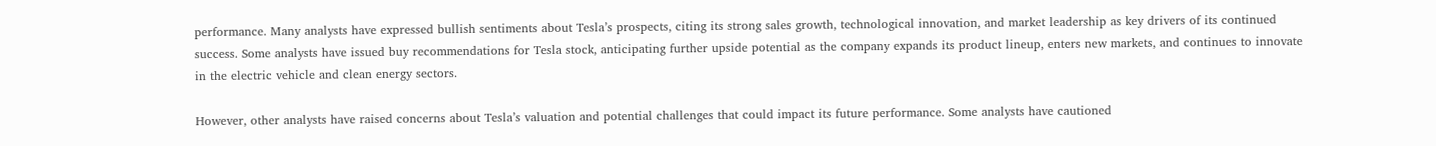performance. Many analysts have expressed bullish sentiments about Tesla’s prospects, citing its strong sales growth, technological innovation, and market leadership as key drivers of its continued success. Some analysts have issued buy recommendations for Tesla stock, anticipating further upside potential as the company expands its product lineup, enters new markets, and continues to innovate in the electric vehicle and clean energy sectors.

However, other analysts have raised concerns about Tesla’s valuation and potential challenges that could impact its future performance. Some analysts have cautioned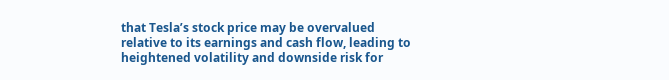that Tesla’s stock price may be overvalued relative to its earnings and cash flow, leading to heightened volatility and downside risk for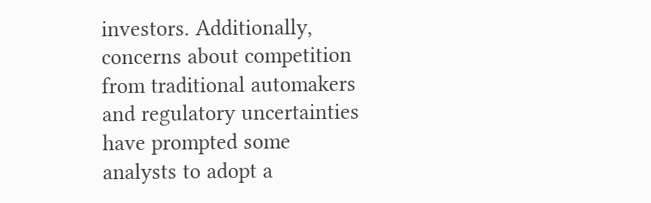investors. Additionally, concerns about competition from traditional automakers and regulatory uncertainties have prompted some analysts to adopt a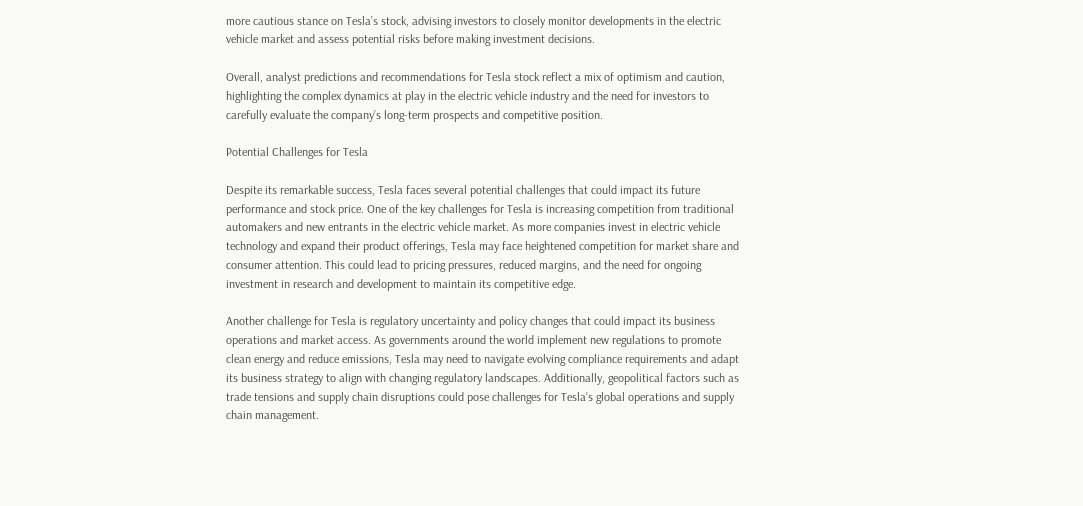more cautious stance on Tesla’s stock, advising investors to closely monitor developments in the electric vehicle market and assess potential risks before making investment decisions.

Overall, analyst predictions and recommendations for Tesla stock reflect a mix of optimism and caution, highlighting the complex dynamics at play in the electric vehicle industry and the need for investors to carefully evaluate the company’s long-term prospects and competitive position.

Potential Challenges for Tesla

Despite its remarkable success, Tesla faces several potential challenges that could impact its future performance and stock price. One of the key challenges for Tesla is increasing competition from traditional automakers and new entrants in the electric vehicle market. As more companies invest in electric vehicle technology and expand their product offerings, Tesla may face heightened competition for market share and consumer attention. This could lead to pricing pressures, reduced margins, and the need for ongoing investment in research and development to maintain its competitive edge.

Another challenge for Tesla is regulatory uncertainty and policy changes that could impact its business operations and market access. As governments around the world implement new regulations to promote clean energy and reduce emissions, Tesla may need to navigate evolving compliance requirements and adapt its business strategy to align with changing regulatory landscapes. Additionally, geopolitical factors such as trade tensions and supply chain disruptions could pose challenges for Tesla’s global operations and supply chain management.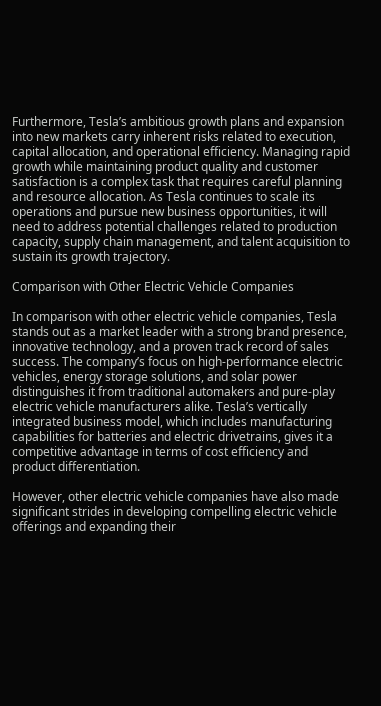Furthermore, Tesla’s ambitious growth plans and expansion into new markets carry inherent risks related to execution, capital allocation, and operational efficiency. Managing rapid growth while maintaining product quality and customer satisfaction is a complex task that requires careful planning and resource allocation. As Tesla continues to scale its operations and pursue new business opportunities, it will need to address potential challenges related to production capacity, supply chain management, and talent acquisition to sustain its growth trajectory.

Comparison with Other Electric Vehicle Companies

In comparison with other electric vehicle companies, Tesla stands out as a market leader with a strong brand presence, innovative technology, and a proven track record of sales success. The company’s focus on high-performance electric vehicles, energy storage solutions, and solar power distinguishes it from traditional automakers and pure-play electric vehicle manufacturers alike. Tesla’s vertically integrated business model, which includes manufacturing capabilities for batteries and electric drivetrains, gives it a competitive advantage in terms of cost efficiency and product differentiation.

However, other electric vehicle companies have also made significant strides in developing compelling electric vehicle offerings and expanding their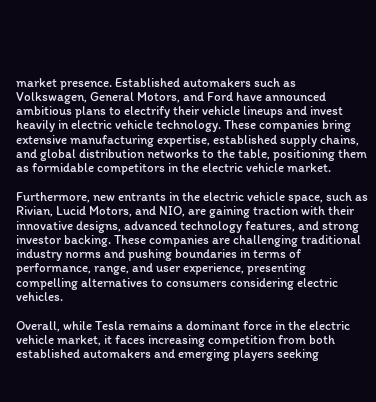market presence. Established automakers such as Volkswagen, General Motors, and Ford have announced ambitious plans to electrify their vehicle lineups and invest heavily in electric vehicle technology. These companies bring extensive manufacturing expertise, established supply chains, and global distribution networks to the table, positioning them as formidable competitors in the electric vehicle market.

Furthermore, new entrants in the electric vehicle space, such as Rivian, Lucid Motors, and NIO, are gaining traction with their innovative designs, advanced technology features, and strong investor backing. These companies are challenging traditional industry norms and pushing boundaries in terms of performance, range, and user experience, presenting compelling alternatives to consumers considering electric vehicles.

Overall, while Tesla remains a dominant force in the electric vehicle market, it faces increasing competition from both established automakers and emerging players seeking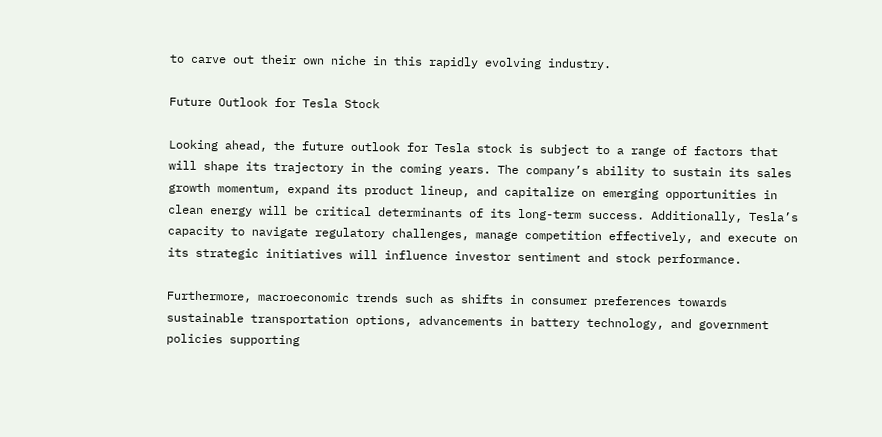to carve out their own niche in this rapidly evolving industry.

Future Outlook for Tesla Stock

Looking ahead, the future outlook for Tesla stock is subject to a range of factors that will shape its trajectory in the coming years. The company’s ability to sustain its sales growth momentum, expand its product lineup, and capitalize on emerging opportunities in clean energy will be critical determinants of its long-term success. Additionally, Tesla’s capacity to navigate regulatory challenges, manage competition effectively, and execute on its strategic initiatives will influence investor sentiment and stock performance.

Furthermore, macroeconomic trends such as shifts in consumer preferences towards sustainable transportation options, advancements in battery technology, and government policies supporting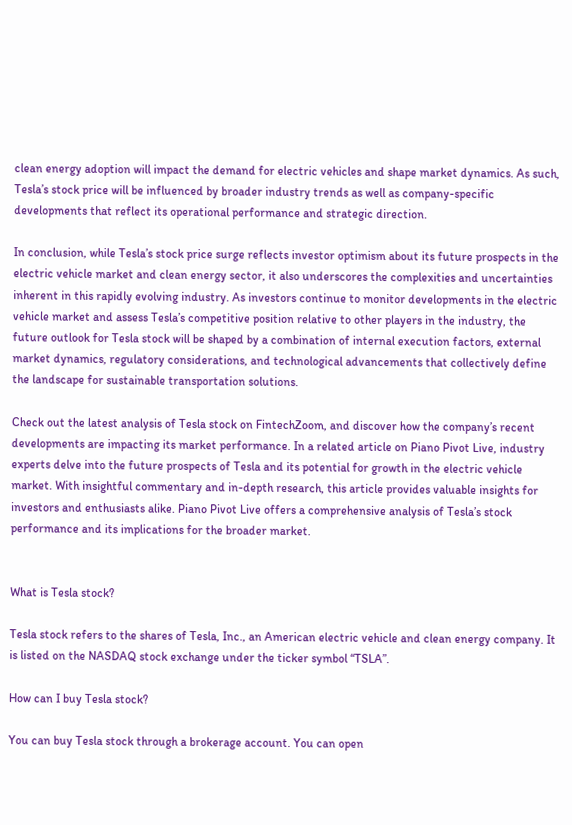clean energy adoption will impact the demand for electric vehicles and shape market dynamics. As such, Tesla’s stock price will be influenced by broader industry trends as well as company-specific developments that reflect its operational performance and strategic direction.

In conclusion, while Tesla’s stock price surge reflects investor optimism about its future prospects in the electric vehicle market and clean energy sector, it also underscores the complexities and uncertainties inherent in this rapidly evolving industry. As investors continue to monitor developments in the electric vehicle market and assess Tesla’s competitive position relative to other players in the industry, the future outlook for Tesla stock will be shaped by a combination of internal execution factors, external market dynamics, regulatory considerations, and technological advancements that collectively define the landscape for sustainable transportation solutions.

Check out the latest analysis of Tesla stock on FintechZoom, and discover how the company’s recent developments are impacting its market performance. In a related article on Piano Pivot Live, industry experts delve into the future prospects of Tesla and its potential for growth in the electric vehicle market. With insightful commentary and in-depth research, this article provides valuable insights for investors and enthusiasts alike. Piano Pivot Live offers a comprehensive analysis of Tesla’s stock performance and its implications for the broader market.


What is Tesla stock?

Tesla stock refers to the shares of Tesla, Inc., an American electric vehicle and clean energy company. It is listed on the NASDAQ stock exchange under the ticker symbol “TSLA”.

How can I buy Tesla stock?

You can buy Tesla stock through a brokerage account. You can open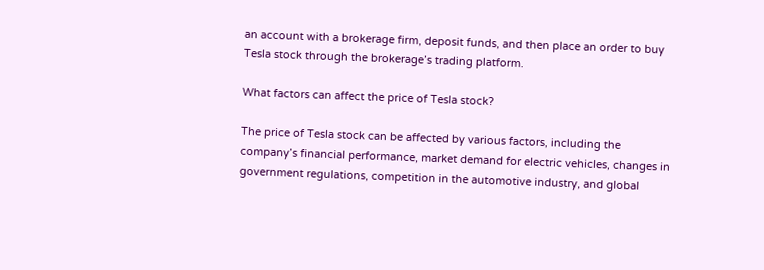an account with a brokerage firm, deposit funds, and then place an order to buy Tesla stock through the brokerage’s trading platform.

What factors can affect the price of Tesla stock?

The price of Tesla stock can be affected by various factors, including the company’s financial performance, market demand for electric vehicles, changes in government regulations, competition in the automotive industry, and global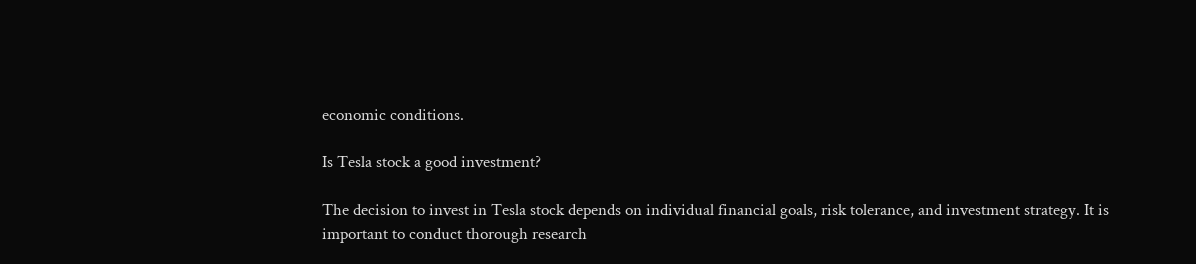economic conditions.

Is Tesla stock a good investment?

The decision to invest in Tesla stock depends on individual financial goals, risk tolerance, and investment strategy. It is important to conduct thorough research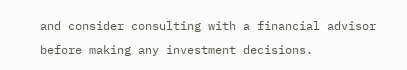and consider consulting with a financial advisor before making any investment decisions.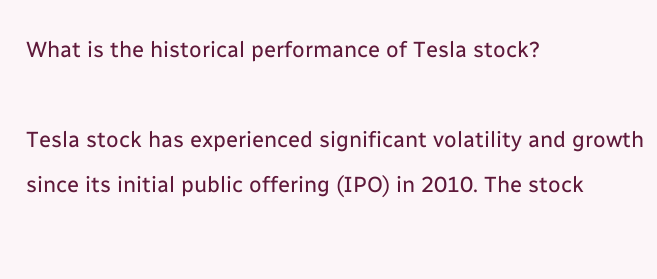What is the historical performance of Tesla stock?

Tesla stock has experienced significant volatility and growth since its initial public offering (IPO) in 2010. The stock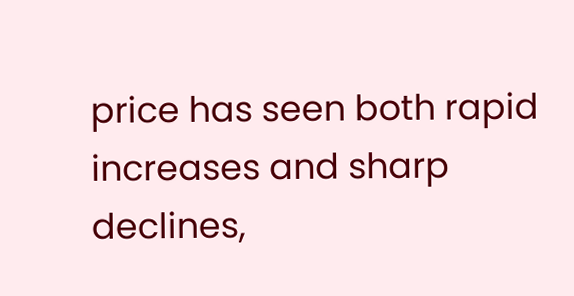price has seen both rapid increases and sharp declines,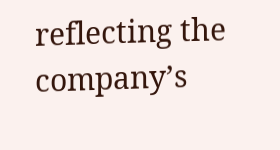reflecting the company’s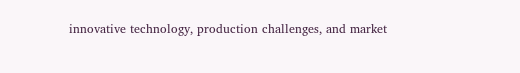innovative technology, production challenges, and market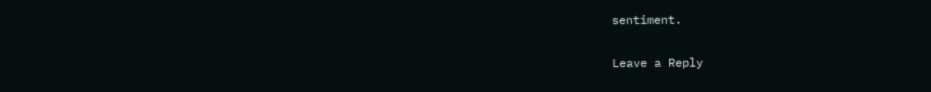sentiment.

Leave a Reply